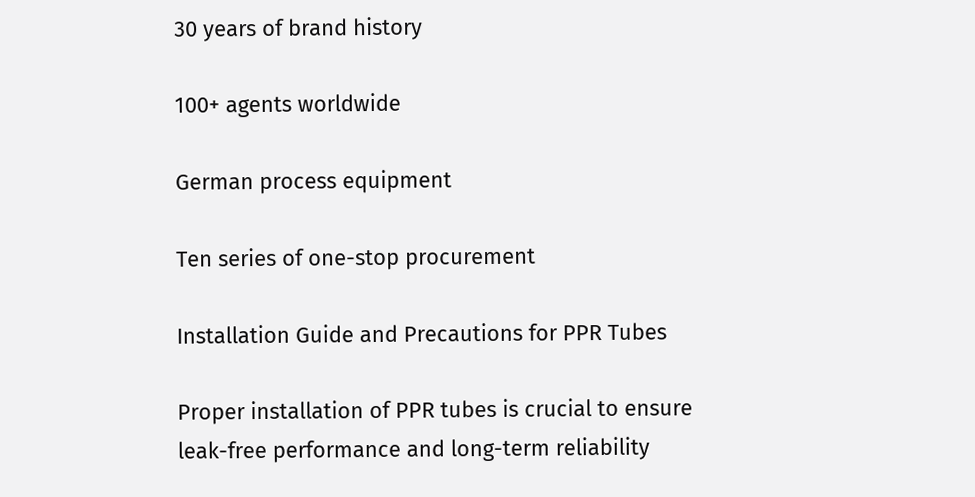30 years of brand history

100+ agents worldwide

German process equipment

Ten series of one-stop procurement

Installation Guide and Precautions for PPR Tubes

Proper installation of PPR tubes is crucial to ensure leak-free performance and long-term reliability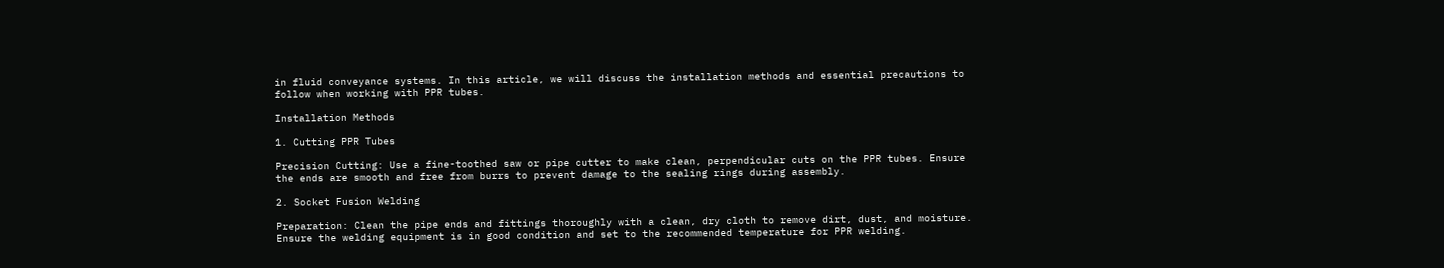in fluid conveyance systems. In this article, we will discuss the installation methods and essential precautions to follow when working with PPR tubes.

Installation Methods

1. Cutting PPR Tubes

Precision Cutting: Use a fine-toothed saw or pipe cutter to make clean, perpendicular cuts on the PPR tubes. Ensure the ends are smooth and free from burrs to prevent damage to the sealing rings during assembly.

2. Socket Fusion Welding

Preparation: Clean the pipe ends and fittings thoroughly with a clean, dry cloth to remove dirt, dust, and moisture. Ensure the welding equipment is in good condition and set to the recommended temperature for PPR welding.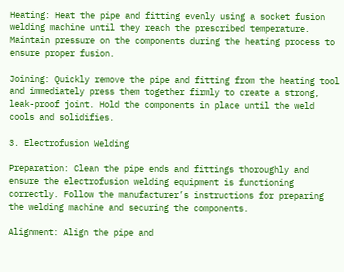Heating: Heat the pipe and fitting evenly using a socket fusion welding machine until they reach the prescribed temperature. Maintain pressure on the components during the heating process to ensure proper fusion.

Joining: Quickly remove the pipe and fitting from the heating tool and immediately press them together firmly to create a strong, leak-proof joint. Hold the components in place until the weld cools and solidifies.

3. Electrofusion Welding

Preparation: Clean the pipe ends and fittings thoroughly and ensure the electrofusion welding equipment is functioning correctly. Follow the manufacturer’s instructions for preparing the welding machine and securing the components.

Alignment: Align the pipe and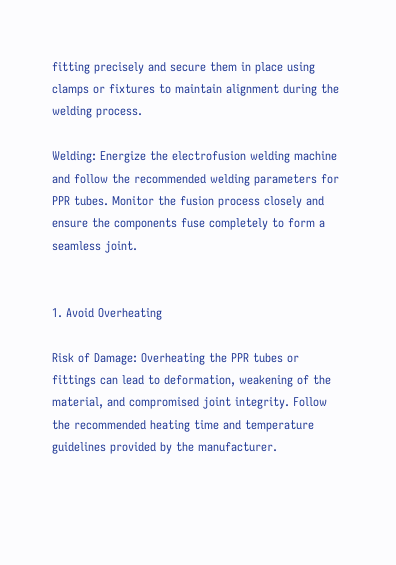fitting precisely and secure them in place using clamps or fixtures to maintain alignment during the welding process.

Welding: Energize the electrofusion welding machine and follow the recommended welding parameters for PPR tubes. Monitor the fusion process closely and ensure the components fuse completely to form a seamless joint.


1. Avoid Overheating

Risk of Damage: Overheating the PPR tubes or fittings can lead to deformation, weakening of the material, and compromised joint integrity. Follow the recommended heating time and temperature guidelines provided by the manufacturer.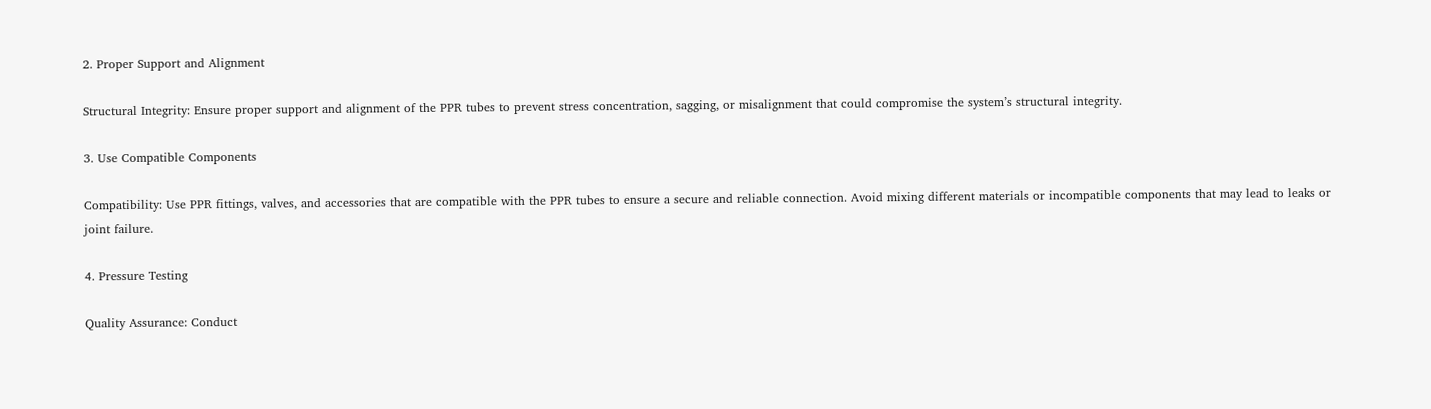2. Proper Support and Alignment

Structural Integrity: Ensure proper support and alignment of the PPR tubes to prevent stress concentration, sagging, or misalignment that could compromise the system’s structural integrity.

3. Use Compatible Components

Compatibility: Use PPR fittings, valves, and accessories that are compatible with the PPR tubes to ensure a secure and reliable connection. Avoid mixing different materials or incompatible components that may lead to leaks or joint failure.

4. Pressure Testing

Quality Assurance: Conduct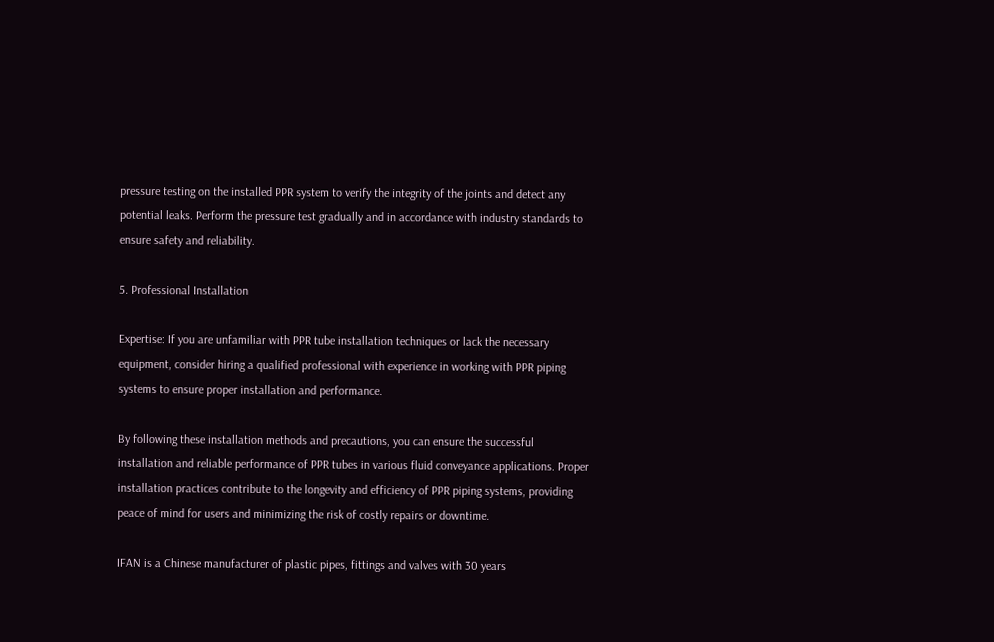pressure testing on the installed PPR system to verify the integrity of the joints and detect any potential leaks. Perform the pressure test gradually and in accordance with industry standards to ensure safety and reliability.

5. Professional Installation

Expertise: If you are unfamiliar with PPR tube installation techniques or lack the necessary equipment, consider hiring a qualified professional with experience in working with PPR piping systems to ensure proper installation and performance.

By following these installation methods and precautions, you can ensure the successful installation and reliable performance of PPR tubes in various fluid conveyance applications. Proper installation practices contribute to the longevity and efficiency of PPR piping systems, providing peace of mind for users and minimizing the risk of costly repairs or downtime.

IFAN is a Chinese manufacturer of plastic pipes, fittings and valves with 30 years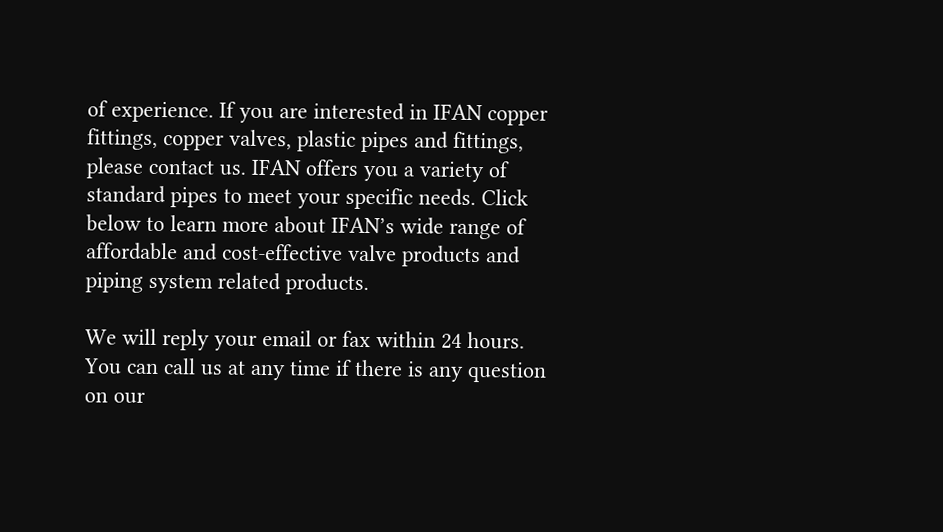of experience. If you are interested in IFAN copper fittings, copper valves, plastic pipes and fittings, please contact us. IFAN offers you a variety of standard pipes to meet your specific needs. Click below to learn more about IFAN’s wide range of affordable and cost-effective valve products and piping system related products.

We will reply your email or fax within 24 hours.
You can call us at any time if there is any question on our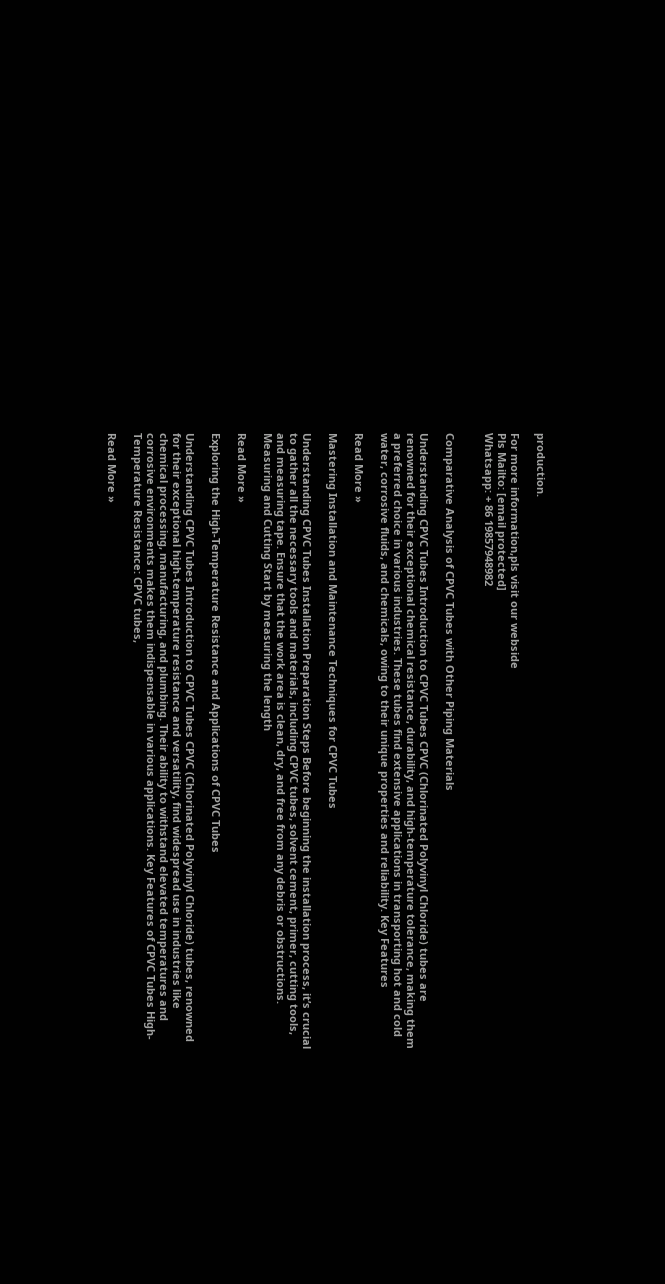production.

For more information,pls visit our webside
Pls Mailto: [email protected]
Whatsapp: + 86 19857948982


Comparative Analysis of CPVC Tubes with Other Piping Materials

Understanding CPVC Tubes Introduction to CPVC Tubes CPVC (Chlorinated Polyvinyl Chloride) tubes are renowned for their exceptional chemical resistance, durability, and high-temperature tolerance, making them a preferred choice in various industries. These tubes find extensive applications in transporting hot and cold water, corrosive fluids, and chemicals, owing to their unique properties and reliability. Key Features

Read More »

Mastering Installation and Maintenance Techniques for CPVC Tubes

Understanding CPVC Tubes Installation Preparation Steps Before beginning the installation process, it’s crucial to gather all the necessary tools and materials, including CPVC tubes, solvent cement, primer, cutting tools, and measuring tape. Ensure that the work area is clean, dry, and free from any debris or obstructions. Measuring and Cutting Start by measuring the length

Read More »

Exploring the High-Temperature Resistance and Applications of CPVC Tubes

Understanding CPVC Tubes Introduction to CPVC Tubes CPVC (Chlorinated Polyvinyl Chloride) tubes, renowned for their exceptional high-temperature resistance and versatility, find widespread use in industries like chemical processing, manufacturing, and plumbing. Their ability to withstand elevated temperatures and corrosive environments makes them indispensable in various applications. Key Features of CPVC Tubes High-Temperature Resistance: CPVC tubes,

Read More »